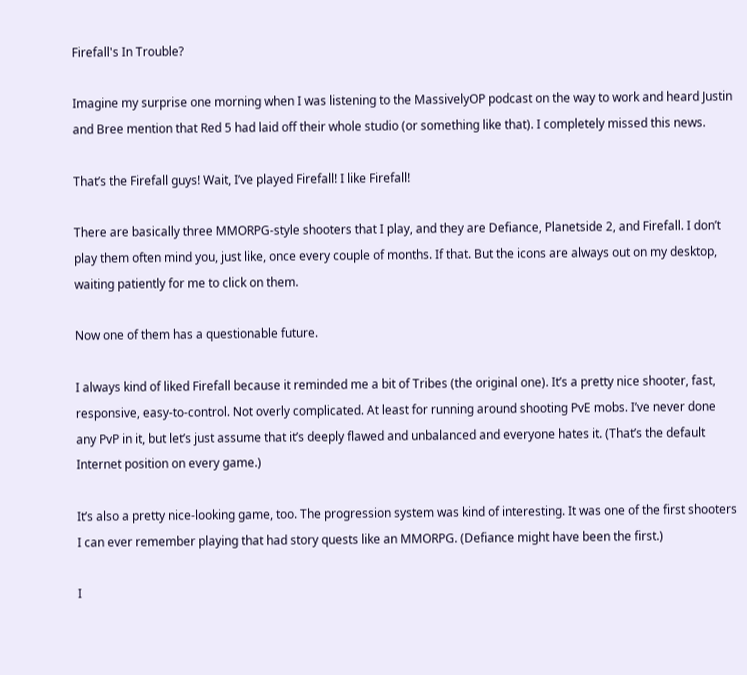Firefall's In Trouble?

Imagine my surprise one morning when I was listening to the MassivelyOP podcast on the way to work and heard Justin and Bree mention that Red 5 had laid off their whole studio (or something like that). I completely missed this news.

That’s the Firefall guys! Wait, I’ve played Firefall! I like Firefall!

There are basically three MMORPG-style shooters that I play, and they are Defiance, Planetside 2, and Firefall. I don’t play them often mind you, just like, once every couple of months. If that. But the icons are always out on my desktop, waiting patiently for me to click on them.

Now one of them has a questionable future.

I always kind of liked Firefall because it reminded me a bit of Tribes (the original one). It’s a pretty nice shooter, fast, responsive, easy-to-control. Not overly complicated. At least for running around shooting PvE mobs. I’ve never done any PvP in it, but let’s just assume that it’s deeply flawed and unbalanced and everyone hates it. (That’s the default Internet position on every game.)

It’s also a pretty nice-looking game, too. The progression system was kind of interesting. It was one of the first shooters I can ever remember playing that had story quests like an MMORPG. (Defiance might have been the first.)

I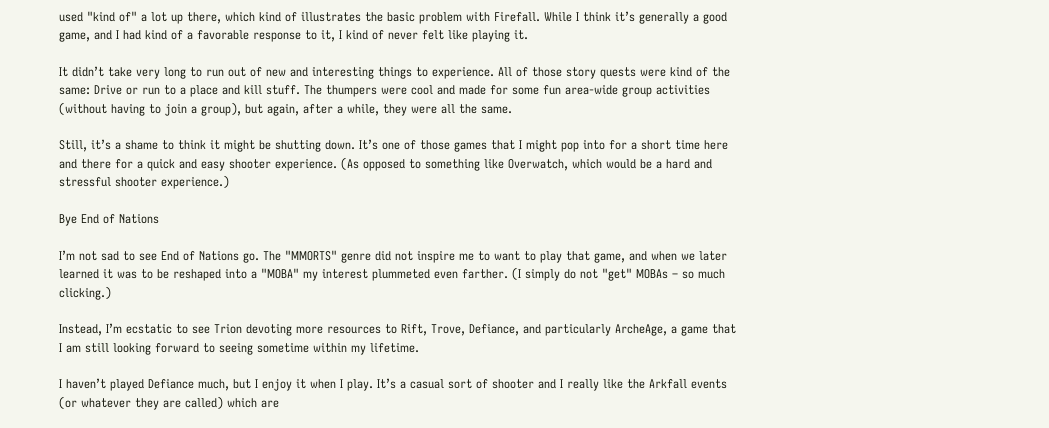used "kind of" a lot up there, which kind of illustrates the basic problem with Firefall. While I think it’s generally a good game, and I had kind of a favorable response to it, I kind of never felt like playing it.

It didn’t take very long to run out of new and interesting things to experience. All of those story quests were kind of the same: Drive or run to a place and kill stuff. The thumpers were cool and made for some fun area-wide group activities (without having to join a group), but again, after a while, they were all the same.

Still, it’s a shame to think it might be shutting down. It’s one of those games that I might pop into for a short time here and there for a quick and easy shooter experience. (As opposed to something like Overwatch, which would be a hard and stressful shooter experience.)

Bye End of Nations

I’m not sad to see End of Nations go. The "MMORTS" genre did not inspire me to want to play that game, and when we later learned it was to be reshaped into a "MOBA" my interest plummeted even farther. (I simply do not "get" MOBAs – so much clicking.)

Instead, I’m ecstatic to see Trion devoting more resources to Rift, Trove, Defiance, and particularly ArcheAge, a game that I am still looking forward to seeing sometime within my lifetime.

I haven’t played Defiance much, but I enjoy it when I play. It’s a casual sort of shooter and I really like the Arkfall events (or whatever they are called) which are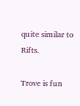quite similar to Rifts.

Trove is fun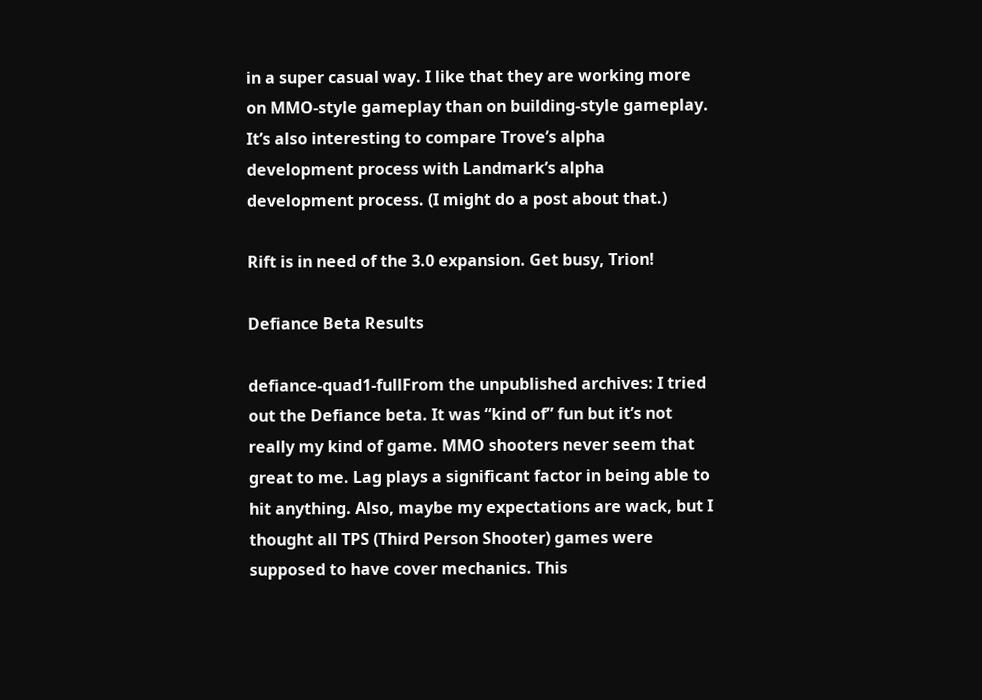in a super casual way. I like that they are working more on MMO-style gameplay than on building-style gameplay. It’s also interesting to compare Trove’s alpha development process with Landmark’s alpha development process. (I might do a post about that.)

Rift is in need of the 3.0 expansion. Get busy, Trion!

Defiance Beta Results

defiance-quad1-fullFrom the unpublished archives: I tried out the Defiance beta. It was “kind of” fun but it’s not really my kind of game. MMO shooters never seem that great to me. Lag plays a significant factor in being able to hit anything. Also, maybe my expectations are wack, but I thought all TPS (Third Person Shooter) games were supposed to have cover mechanics. This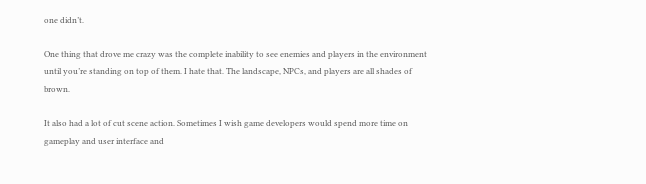one didn’t.

One thing that drove me crazy was the complete inability to see enemies and players in the environment until you’re standing on top of them. I hate that. The landscape, NPCs, and players are all shades of brown.

It also had a lot of cut scene action. Sometimes I wish game developers would spend more time on gameplay and user interface and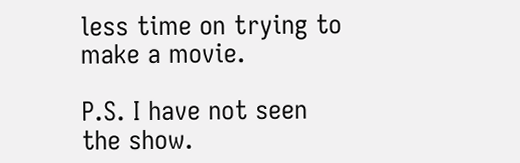less time on trying to make a movie.

P.S. I have not seen the show.